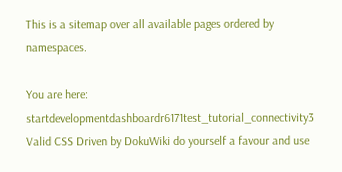This is a sitemap over all available pages ordered by namespaces.

You are here: startdevelopmentdashboardr6171test_tutorial_connectivity3 Valid CSS Driven by DokuWiki do yourself a favour and use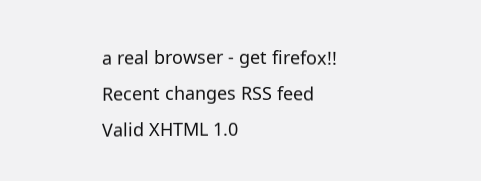a real browser - get firefox!! Recent changes RSS feed Valid XHTML 1.0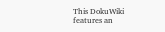This DokuWiki features an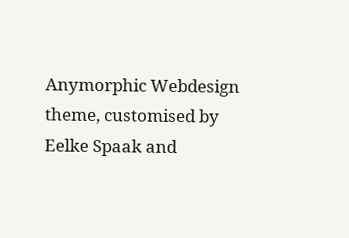Anymorphic Webdesign theme, customised by Eelke Spaak and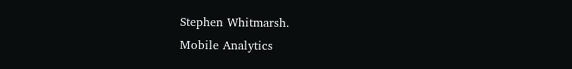Stephen Whitmarsh.
Mobile Analytics